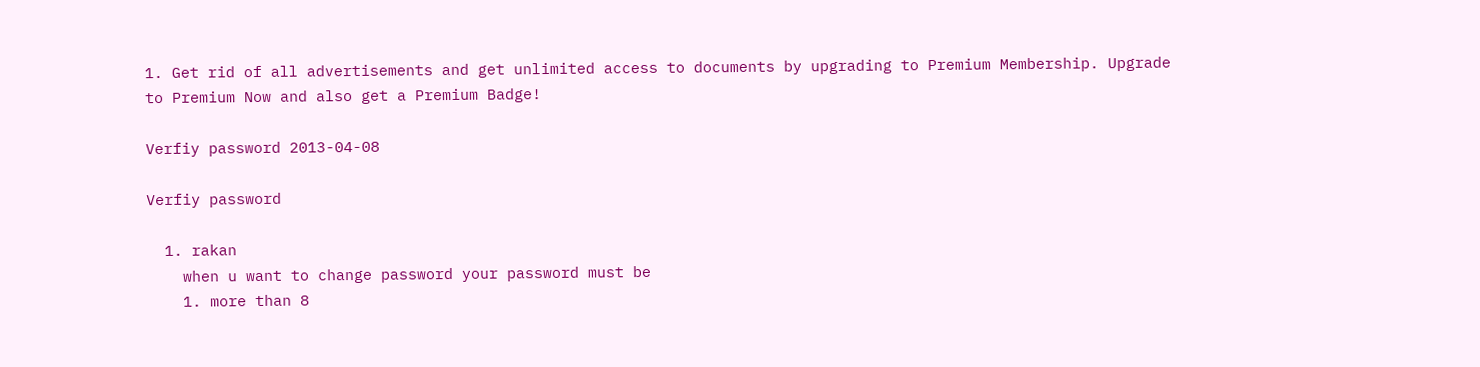1. Get rid of all advertisements and get unlimited access to documents by upgrading to Premium Membership. Upgrade to Premium Now and also get a Premium Badge!

Verfiy password 2013-04-08

Verfiy password

  1. rakan
    when u want to change password your password must be
    1. more than 8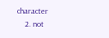character
    2. not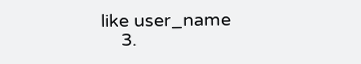like user_name
    3.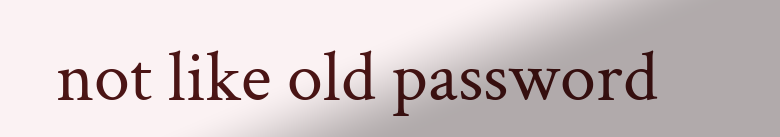not like old password